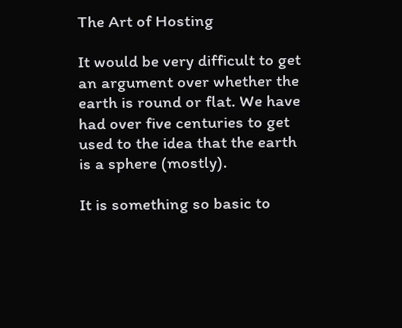The Art of Hosting

It would be very difficult to get an argument over whether the earth is round or flat. We have had over five centuries to get used to the idea that the earth is a sphere (mostly).

It is something so basic to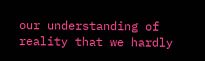our understanding of reality that we hardly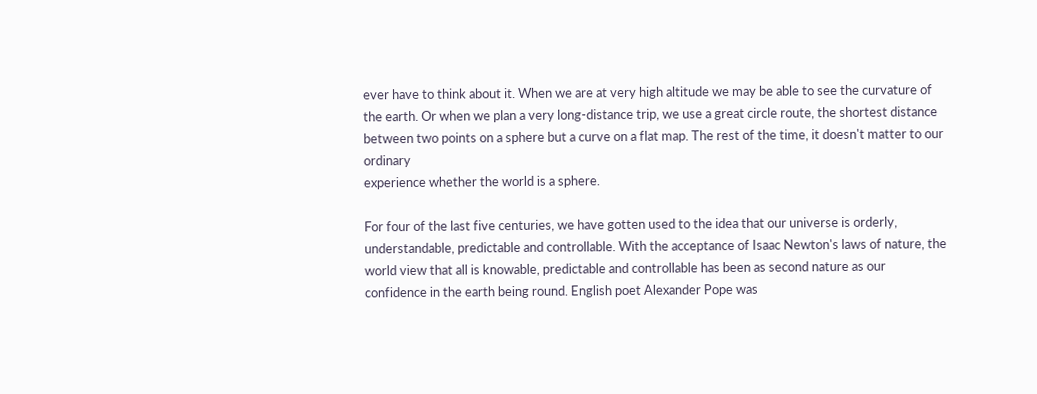ever have to think about it. When we are at very high altitude we may be able to see the curvature of the earth. Or when we plan a very long-distance trip, we use a great circle route, the shortest distance between two points on a sphere but a curve on a flat map. The rest of the time, it doesn't matter to our ordinary
experience whether the world is a sphere.

For four of the last five centuries, we have gotten used to the idea that our universe is orderly, understandable, predictable and controllable. With the acceptance of Isaac Newton's laws of nature, the world view that all is knowable, predictable and controllable has been as second nature as our confidence in the earth being round. English poet Alexander Pope was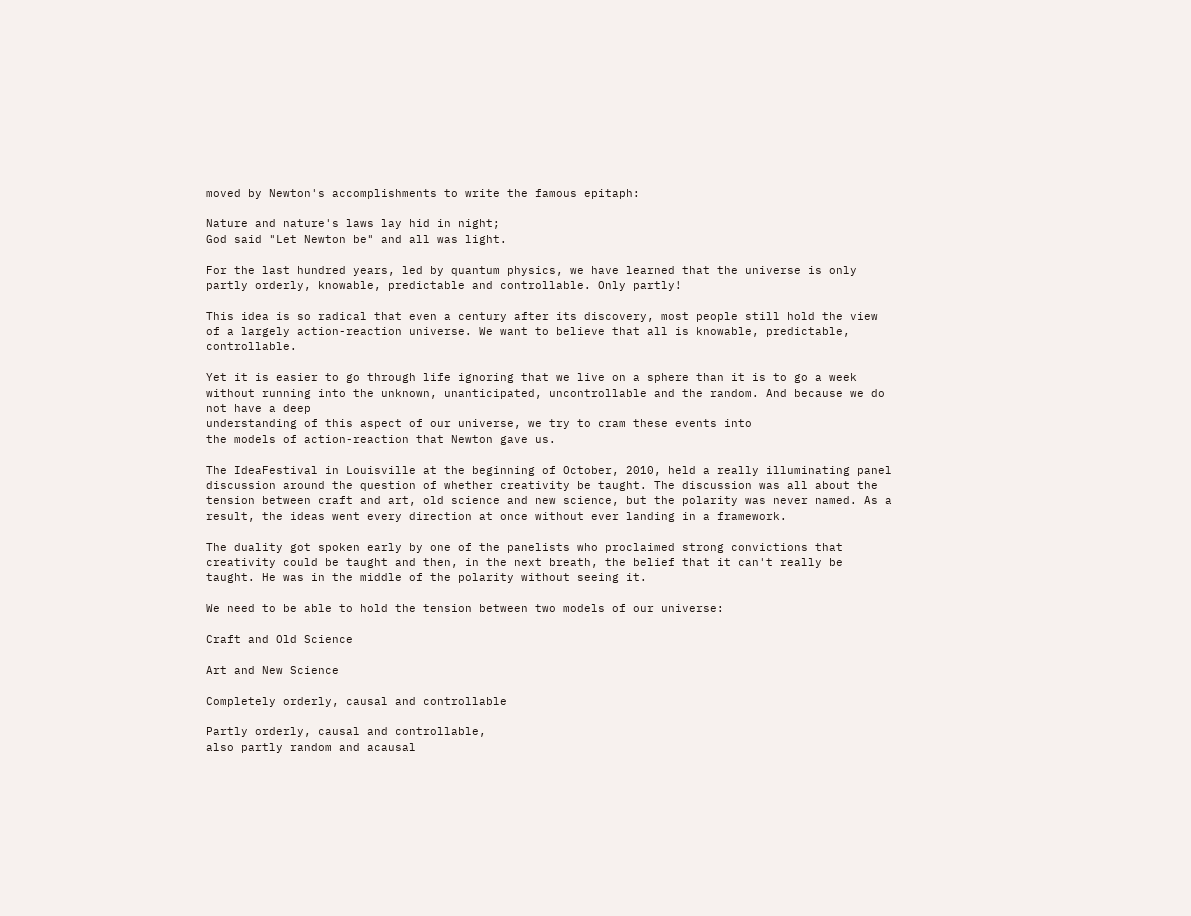moved by Newton's accomplishments to write the famous epitaph:

Nature and nature's laws lay hid in night;
God said "Let Newton be" and all was light.

For the last hundred years, led by quantum physics, we have learned that the universe is only partly orderly, knowable, predictable and controllable. Only partly!

This idea is so radical that even a century after its discovery, most people still hold the view of a largely action-reaction universe. We want to believe that all is knowable, predictable, controllable.

Yet it is easier to go through life ignoring that we live on a sphere than it is to go a week without running into the unknown, unanticipated, uncontrollable and the random. And because we do not have a deep
understanding of this aspect of our universe, we try to cram these events into
the models of action-reaction that Newton gave us.

The IdeaFestival in Louisville at the beginning of October, 2010, held a really illuminating panel discussion around the question of whether creativity be taught. The discussion was all about the tension between craft and art, old science and new science, but the polarity was never named. As a result, the ideas went every direction at once without ever landing in a framework.

The duality got spoken early by one of the panelists who proclaimed strong convictions that creativity could be taught and then, in the next breath, the belief that it can't really be taught. He was in the middle of the polarity without seeing it.

We need to be able to hold the tension between two models of our universe:

Craft and Old Science

Art and New Science

Completely orderly, causal and controllable

Partly orderly, causal and controllable,
also partly random and acausal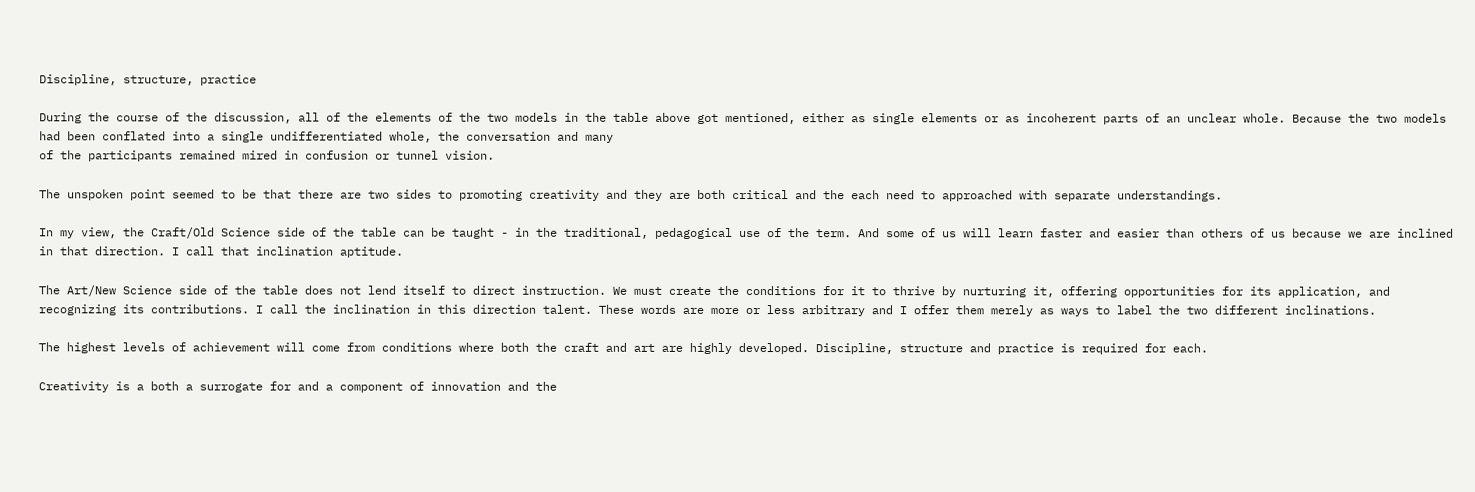Discipline, structure, practice

During the course of the discussion, all of the elements of the two models in the table above got mentioned, either as single elements or as incoherent parts of an unclear whole. Because the two models had been conflated into a single undifferentiated whole, the conversation and many
of the participants remained mired in confusion or tunnel vision.

The unspoken point seemed to be that there are two sides to promoting creativity and they are both critical and the each need to approached with separate understandings.

In my view, the Craft/Old Science side of the table can be taught - in the traditional, pedagogical use of the term. And some of us will learn faster and easier than others of us because we are inclined in that direction. I call that inclination aptitude.

The Art/New Science side of the table does not lend itself to direct instruction. We must create the conditions for it to thrive by nurturing it, offering opportunities for its application, and recognizing its contributions. I call the inclination in this direction talent. These words are more or less arbitrary and I offer them merely as ways to label the two different inclinations.

The highest levels of achievement will come from conditions where both the craft and art are highly developed. Discipline, structure and practice is required for each.

Creativity is a both a surrogate for and a component of innovation and the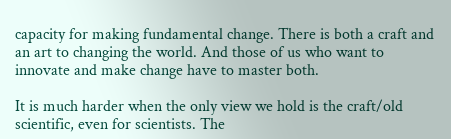capacity for making fundamental change. There is both a craft and an art to changing the world. And those of us who want to innovate and make change have to master both.

It is much harder when the only view we hold is the craft/old scientific, even for scientists. The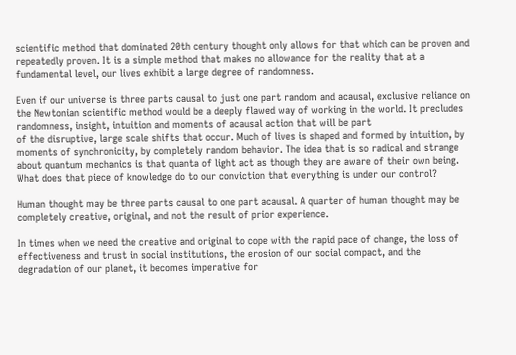scientific method that dominated 20th century thought only allows for that which can be proven and repeatedly proven. It is a simple method that makes no allowance for the reality that at a fundamental level, our lives exhibit a large degree of randomness.

Even if our universe is three parts causal to just one part random and acausal, exclusive reliance on the Newtonian scientific method would be a deeply flawed way of working in the world. It precludes
randomness, insight, intuition and moments of acausal action that will be part
of the disruptive, large scale shifts that occur. Much of lives is shaped and formed by intuition, by moments of synchronicity, by completely random behavior. The idea that is so radical and strange about quantum mechanics is that quanta of light act as though they are aware of their own being. What does that piece of knowledge do to our conviction that everything is under our control?

Human thought may be three parts causal to one part acausal. A quarter of human thought may be completely creative, original, and not the result of prior experience.

In times when we need the creative and original to cope with the rapid pace of change, the loss of effectiveness and trust in social institutions, the erosion of our social compact, and the degradation of our planet, it becomes imperative for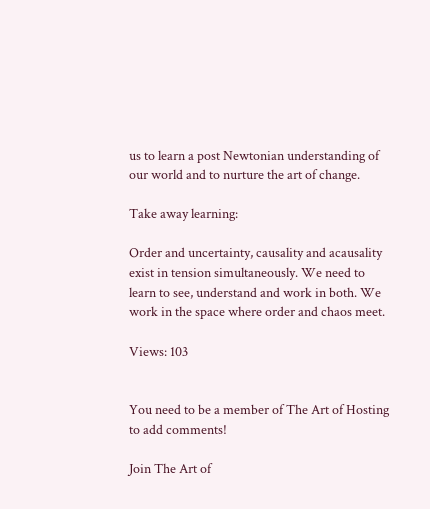us to learn a post Newtonian understanding of our world and to nurture the art of change.

Take away learning:

Order and uncertainty, causality and acausality exist in tension simultaneously. We need to learn to see, understand and work in both. We work in the space where order and chaos meet.

Views: 103


You need to be a member of The Art of Hosting to add comments!

Join The Art of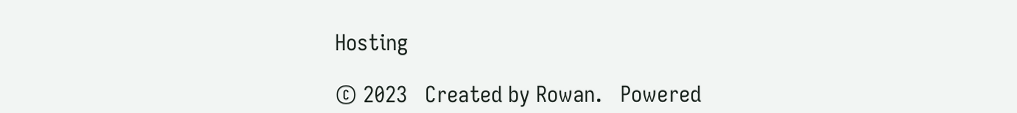Hosting

© 2023   Created by Rowan.   Powered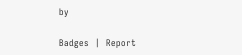by

Badges  |  Report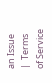an Issue  |  Terms of Service